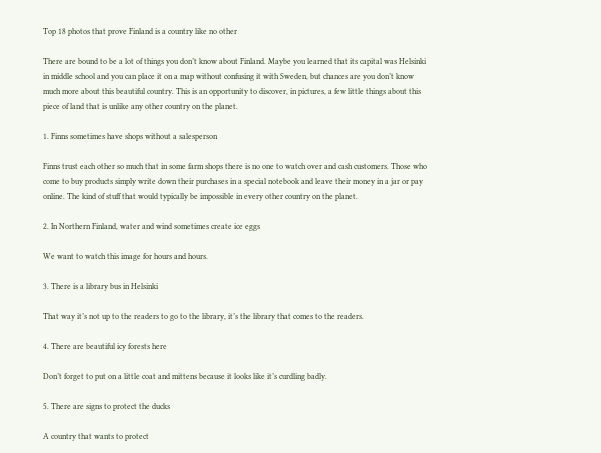Top 18 photos that prove Finland is a country like no other

There are bound to be a lot of things you don’t know about Finland. Maybe you learned that its capital was Helsinki in middle school and you can place it on a map without confusing it with Sweden, but chances are you don’t know much more about this beautiful country. This is an opportunity to discover, in pictures, a few little things about this piece of land that is unlike any other country on the planet.

1. Finns sometimes have shops without a salesperson

Finns trust each other so much that in some farm shops there is no one to watch over and cash customers. Those who come to buy products simply write down their purchases in a special notebook and leave their money in a jar or pay online. The kind of stuff that would typically be impossible in every other country on the planet.

2. In Northern Finland, water and wind sometimes create ice eggs

We want to watch this image for hours and hours.

3. There is a library bus in Helsinki

That way it’s not up to the readers to go to the library, it’s the library that comes to the readers.

4. There are beautiful icy forests here

Don’t forget to put on a little coat and mittens because it looks like it’s curdling badly.

5. There are signs to protect the ducks

A country that wants to protect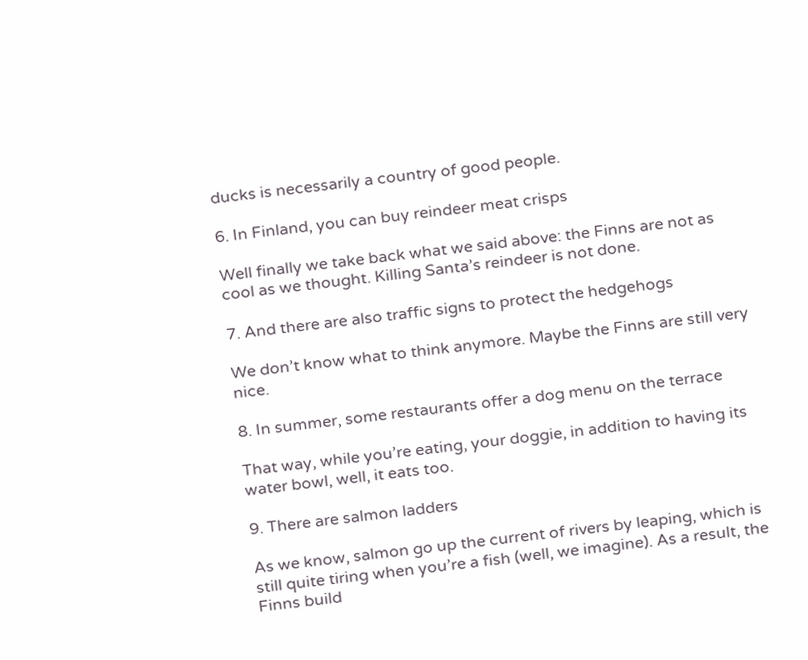ducks is necessarily a country of good people.

6. In Finland, you can buy reindeer meat crisps

Well finally we take back what we said above: the Finns are not as cool as we thought. Killing Santa’s reindeer is not done.

7. And there are also traffic signs to protect the hedgehogs

We don’t know what to think anymore. Maybe the Finns are still very nice.

8. In summer, some restaurants offer a dog menu on the terrace

That way, while you’re eating, your doggie, in addition to having its water bowl, well, it eats too.

9. There are salmon ladders

As we know, salmon go up the current of rivers by leaping, which is still quite tiring when you’re a fish (well, we imagine). As a result, the Finns build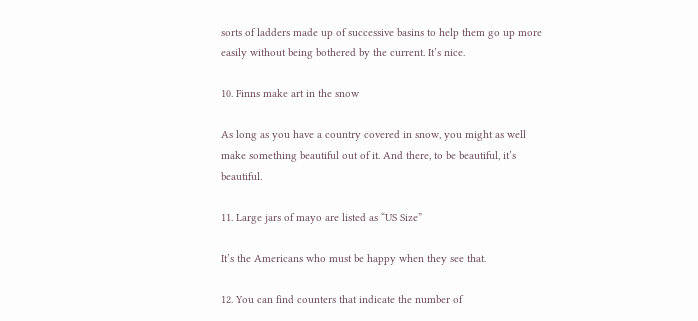sorts of ladders made up of successive basins to help them go up more easily without being bothered by the current. It’s nice.

10. Finns make art in the snow

As long as you have a country covered in snow, you might as well make something beautiful out of it. And there, to be beautiful, it’s beautiful.

11. Large jars of mayo are listed as “US Size”

It’s the Americans who must be happy when they see that.

12. You can find counters that indicate the number of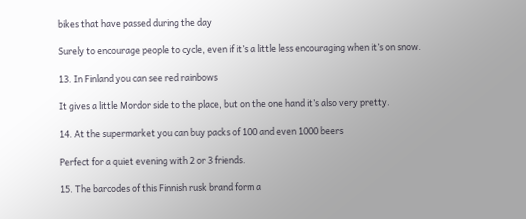bikes that have passed during the day

Surely to encourage people to cycle, even if it’s a little less encouraging when it’s on snow.

13. In Finland you can see red rainbows

It gives a little Mordor side to the place, but on the one hand it’s also very pretty.

14. At the supermarket you can buy packs of 100 and even 1000 beers

Perfect for a quiet evening with 2 or 3 friends.

15. The barcodes of this Finnish rusk brand form a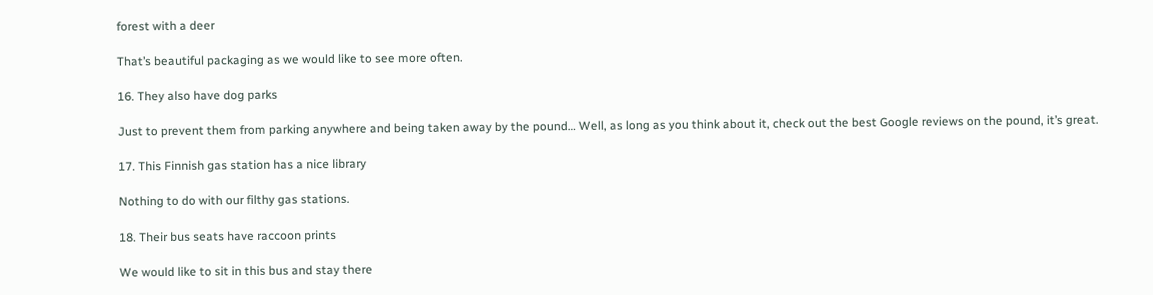forest with a deer

That’s beautiful packaging as we would like to see more often.

16. They also have dog parks

Just to prevent them from parking anywhere and being taken away by the pound… Well, as long as you think about it, check out the best Google reviews on the pound, it’s great.

17. This Finnish gas station has a nice library

Nothing to do with our filthy gas stations.

18. Their bus seats have raccoon prints

We would like to sit in this bus and stay there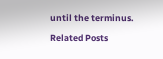until the terminus.

Related Posts